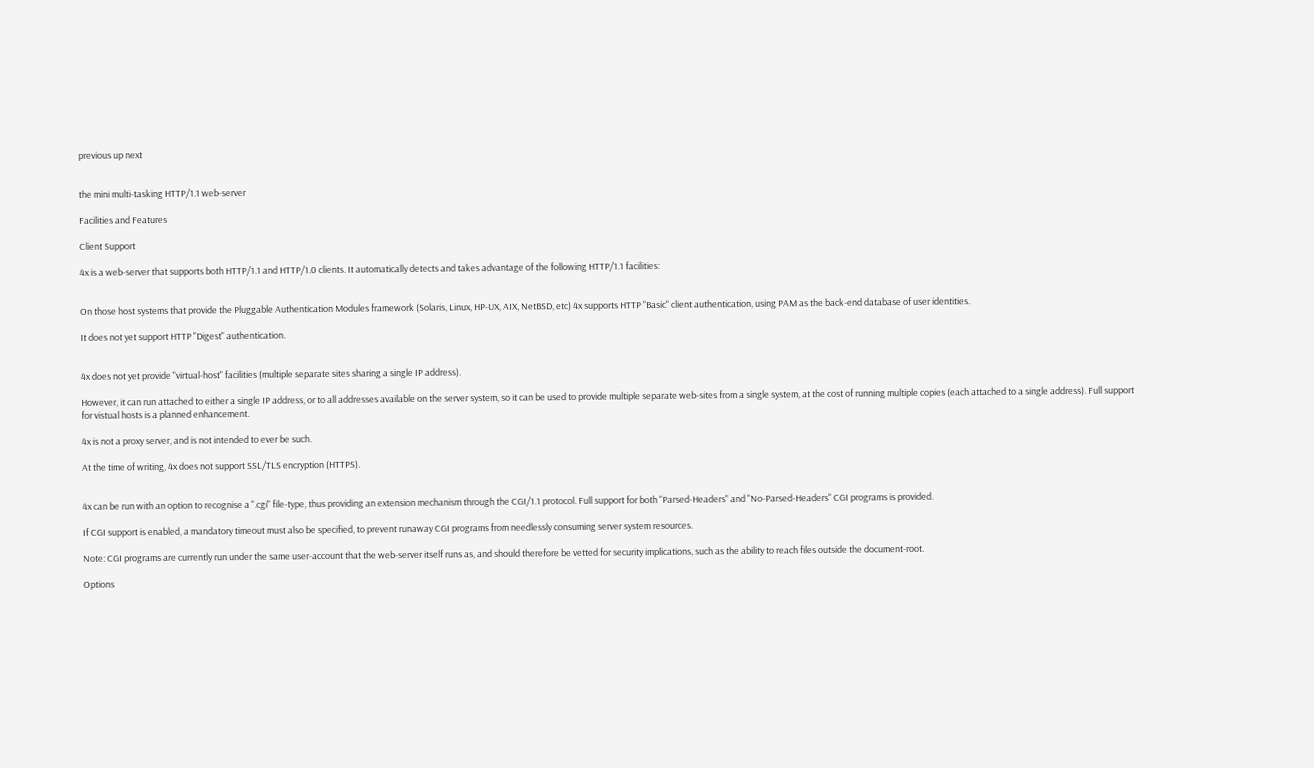previous up next


the mini multi-tasking HTTP/1.1 web-server

Facilities and Features

Client Support

4x is a web-server that supports both HTTP/1.1 and HTTP/1.0 clients. It automatically detects and takes advantage of the following HTTP/1.1 facilities:


On those host systems that provide the Pluggable Authentication Modules framework (Solaris, Linux, HP-UX, AIX, NetBSD, etc) 4x supports HTTP "Basic" client authentication, using PAM as the back-end database of user identities.

It does not yet support HTTP "Digest" authentication.


4x does not yet provide "virtual-host" facilities (multiple separate sites sharing a single IP address).

However, it can run attached to either a single IP address, or to all addresses available on the server system, so it can be used to provide multiple separate web-sites from a single system, at the cost of running multiple copies (each attached to a single address). Full support for vistual hosts is a planned enhancement.

4x is not a proxy server, and is not intended to ever be such.

At the time of writing, 4x does not support SSL/TLS encryption (HTTPS).


4x can be run with an option to recognise a ".cgi" file-type, thus providing an extension mechanism through the CGI/1.1 protocol. Full support for both "Parsed-Headers" and "No-Parsed-Headers" CGI programs is provided.

If CGI support is enabled, a mandatory timeout must also be specified, to prevent runaway CGI programs from needlessly consuming server system resources.

Note: CGI programs are currently run under the same user-account that the web-server itself runs as, and should therefore be vetted for security implications, such as the ability to reach files outside the document-root.

Options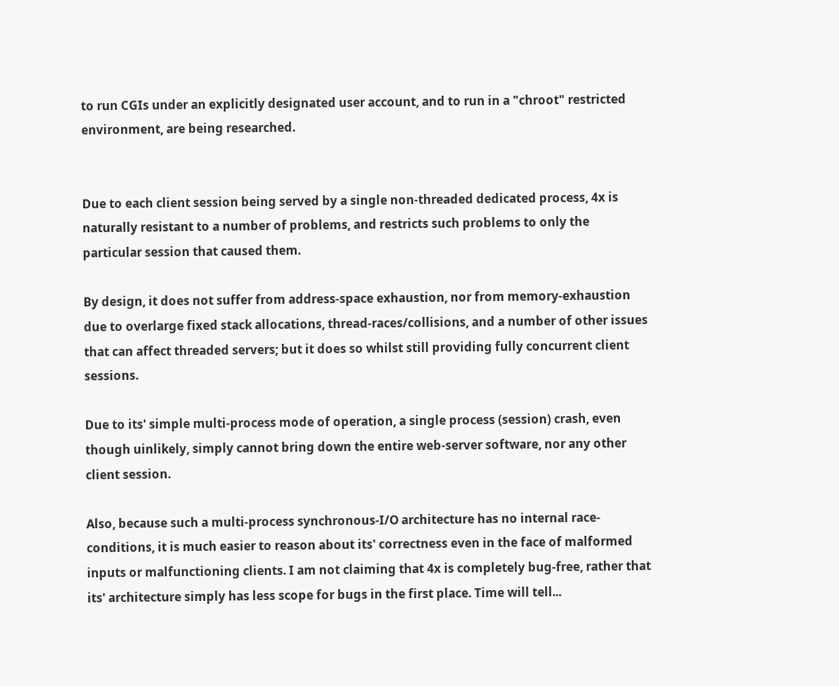to run CGIs under an explicitly designated user account, and to run in a "chroot" restricted environment, are being researched.


Due to each client session being served by a single non-threaded dedicated process, 4x is naturally resistant to a number of problems, and restricts such problems to only the particular session that caused them.

By design, it does not suffer from address-space exhaustion, nor from memory-exhaustion due to overlarge fixed stack allocations, thread-races/collisions, and a number of other issues that can affect threaded servers; but it does so whilst still providing fully concurrent client sessions.

Due to its' simple multi-process mode of operation, a single process (session) crash, even though uinlikely, simply cannot bring down the entire web-server software, nor any other client session.

Also, because such a multi-process synchronous-I/O architecture has no internal race-conditions, it is much easier to reason about its' correctness even in the face of malformed inputs or malfunctioning clients. I am not claiming that 4x is completely bug-free, rather that its' architecture simply has less scope for bugs in the first place. Time will tell...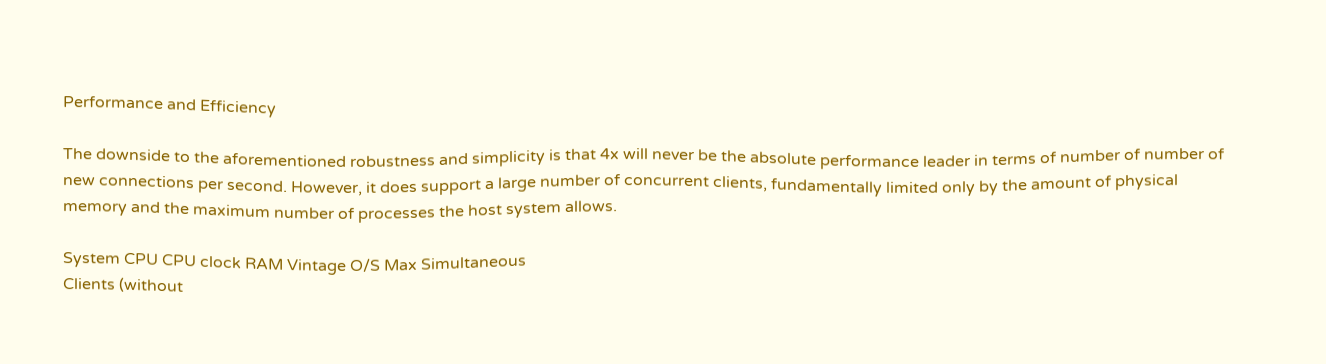Performance and Efficiency

The downside to the aforementioned robustness and simplicity is that 4x will never be the absolute performance leader in terms of number of number of new connections per second. However, it does support a large number of concurrent clients, fundamentally limited only by the amount of physical memory and the maximum number of processes the host system allows.

System CPU CPU clock RAM Vintage O/S Max Simultaneous
Clients (without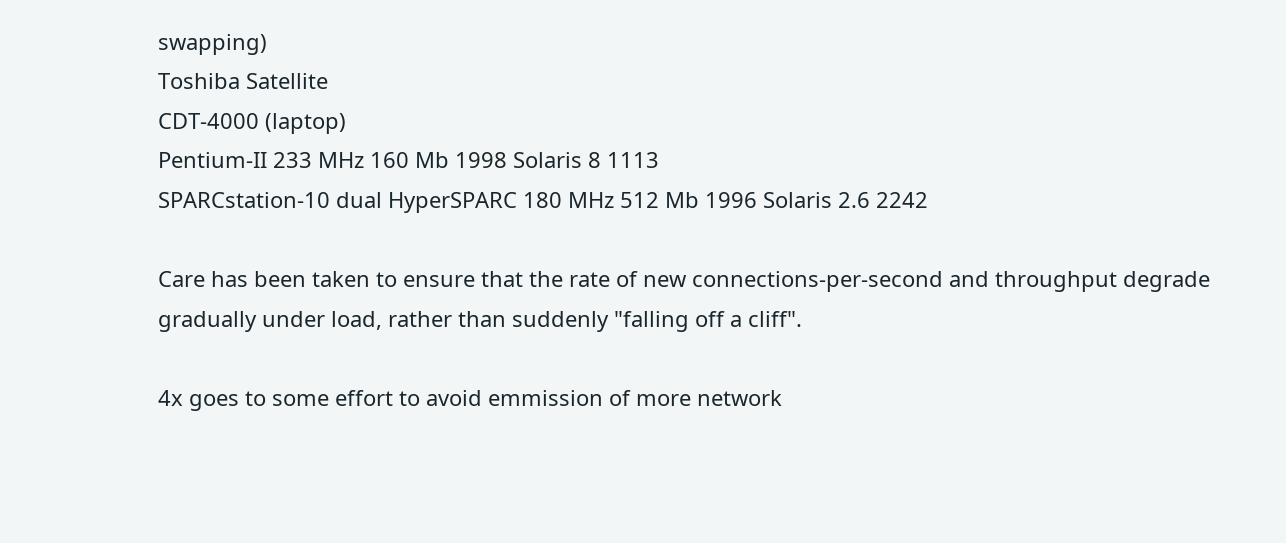swapping)
Toshiba Satellite
CDT-4000 (laptop)
Pentium-II 233 MHz 160 Mb 1998 Solaris 8 1113
SPARCstation-10 dual HyperSPARC 180 MHz 512 Mb 1996 Solaris 2.6 2242

Care has been taken to ensure that the rate of new connections-per-second and throughput degrade gradually under load, rather than suddenly "falling off a cliff".

4x goes to some effort to avoid emmission of more network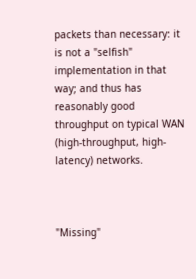packets than necessary: it is not a "selfish" implementation in that way; and thus has reasonably good throughput on typical WAN (high-throughput, high-latency) networks.



"Missing"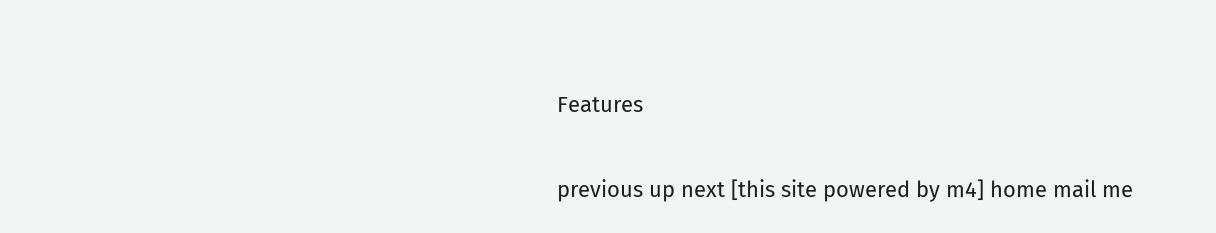Features

previous up next [this site powered by m4] home mail me